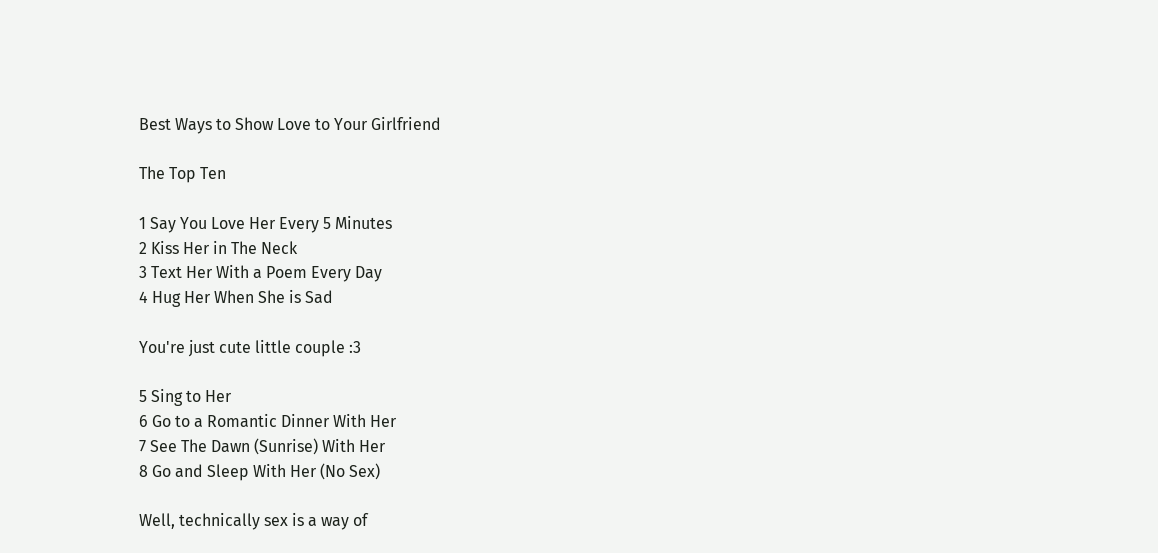Best Ways to Show Love to Your Girlfriend

The Top Ten

1 Say You Love Her Every 5 Minutes
2 Kiss Her in The Neck
3 Text Her With a Poem Every Day
4 Hug Her When She is Sad

You're just cute little couple :3

5 Sing to Her
6 Go to a Romantic Dinner With Her
7 See The Dawn (Sunrise) With Her
8 Go and Sleep With Her (No Sex)

Well, technically sex is a way of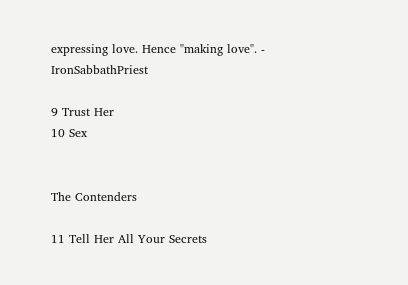expressing love. Hence "making love". - IronSabbathPriest

9 Trust Her
10 Sex


The Contenders

11 Tell Her All Your Secrets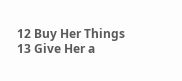12 Buy Her Things
13 Give Her a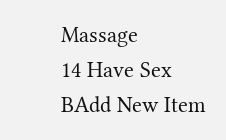Massage
14 Have Sex
BAdd New Item